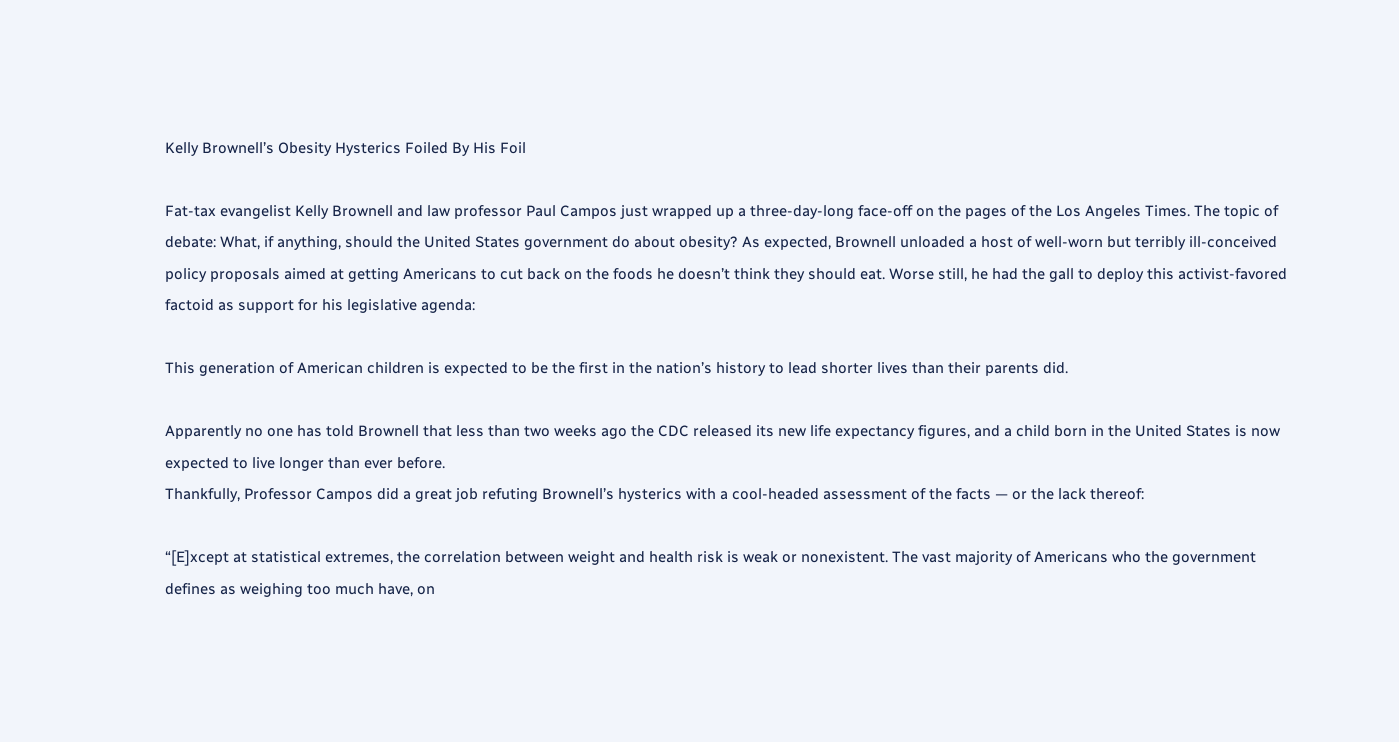Kelly Brownell’s Obesity Hysterics Foiled By His Foil

Fat-tax evangelist Kelly Brownell and law professor Paul Campos just wrapped up a three-day-long face-off on the pages of the Los Angeles Times. The topic of debate: What, if anything, should the United States government do about obesity? As expected, Brownell unloaded a host of well-worn but terribly ill-conceived policy proposals aimed at getting Americans to cut back on the foods he doesn’t think they should eat. Worse still, he had the gall to deploy this activist-favored factoid as support for his legislative agenda:

This generation of American children is expected to be the first in the nation’s history to lead shorter lives than their parents did.

Apparently no one has told Brownell that less than two weeks ago the CDC released its new life expectancy figures, and a child born in the United States is now expected to live longer than ever before.
Thankfully, Professor Campos did a great job refuting Brownell’s hysterics with a cool-headed assessment of the facts — or the lack thereof:

“[E]xcept at statistical extremes, the correlation between weight and health risk is weak or nonexistent. The vast majority of Americans who the government defines as weighing too much have, on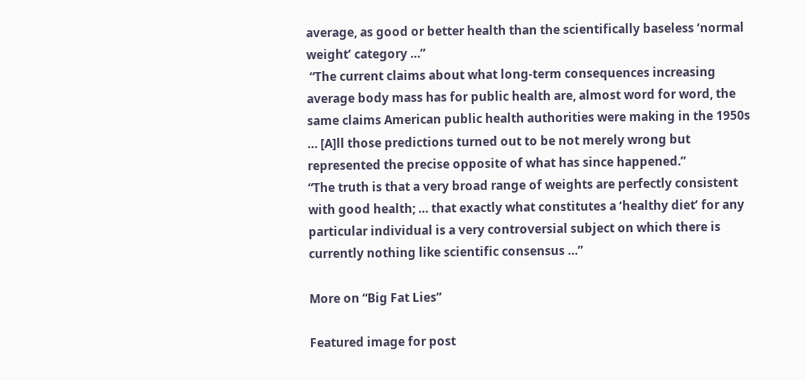average, as good or better health than the scientifically baseless ‘normal weight’ category …”
 “The current claims about what long-term consequences increasing average body mass has for public health are, almost word for word, the same claims American public health authorities were making in the 1950s … [A]ll those predictions turned out to be not merely wrong but represented the precise opposite of what has since happened.”
“The truth is that a very broad range of weights are perfectly consistent with good health; … that exactly what constitutes a ‘healthy diet’ for any particular individual is a very controversial subject on which there is currently nothing like scientific consensus …”

More on “Big Fat Lies”

Featured image for post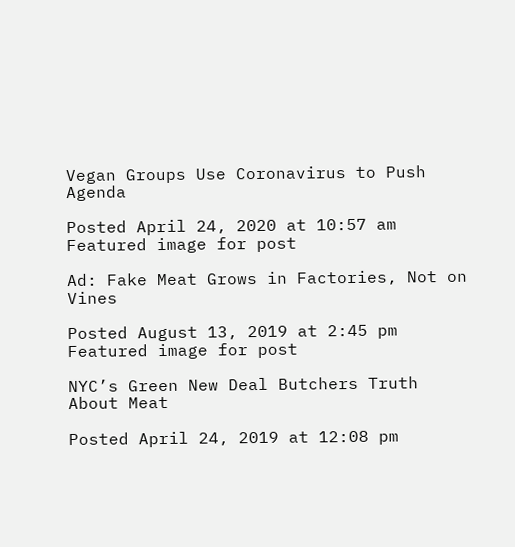Vegan Groups Use Coronavirus to Push Agenda

Posted April 24, 2020 at 10:57 am
Featured image for post

Ad: Fake Meat Grows in Factories, Not on Vines

Posted August 13, 2019 at 2:45 pm
Featured image for post

NYC’s Green New Deal Butchers Truth About Meat

Posted April 24, 2019 at 12:08 pm